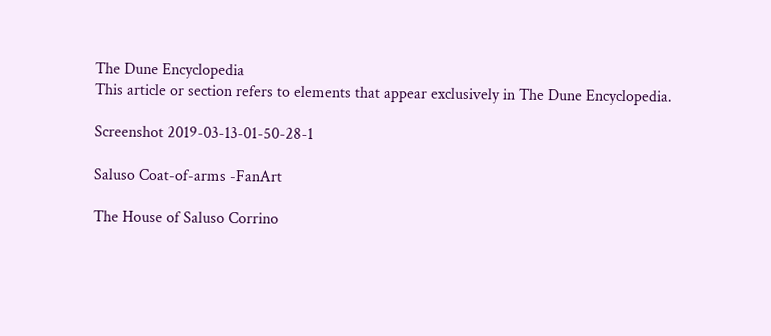The Dune Encyclopedia
This article or section refers to elements that appear exclusively in The Dune Encyclopedia.

Screenshot 2019-03-13-01-50-28-1

Saluso Coat-of-arms -FanArt

The House of Saluso Corrino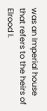was an Imperial house that refers to the heirs of Elrood I.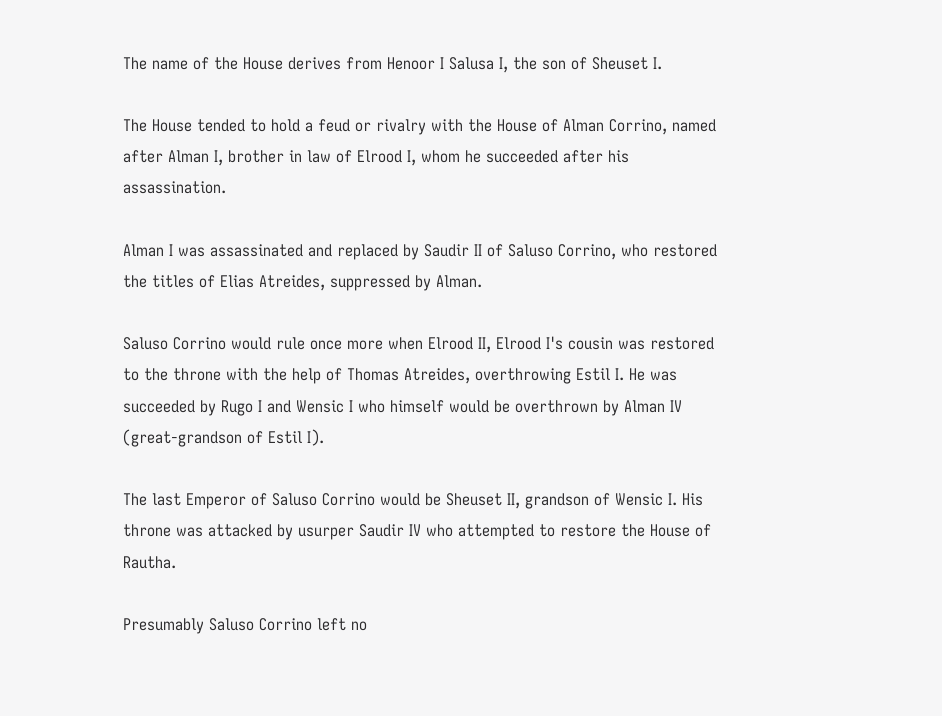The name of the House derives from Henoor I Salusa I, the son of Sheuset I.

The House tended to hold a feud or rivalry with the House of Alman Corrino, named after Alman I, brother in law of Elrood I, whom he succeeded after his assassination.

Alman I was assassinated and replaced by Saudir II of Saluso Corrino, who restored the titles of Elias Atreides, suppressed by Alman.

Saluso Corrino would rule once more when Elrood II, Elrood I's cousin was restored to the throne with the help of Thomas Atreides, overthrowing Estil I. He was succeeded by Rugo I and Wensic I who himself would be overthrown by Alman IV (great-grandson of Estil I).

The last Emperor of Saluso Corrino would be Sheuset II, grandson of Wensic I. His throne was attacked by usurper Saudir IV who attempted to restore the House of Rautha.

Presumably Saluso Corrino left no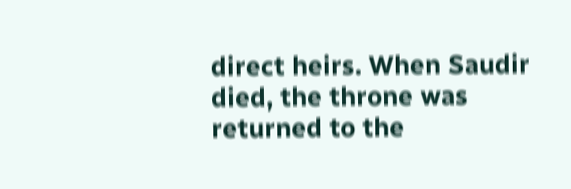direct heirs. When Saudir died, the throne was returned to the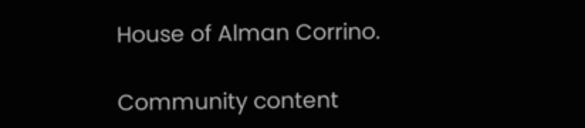House of Alman Corrino.

Community content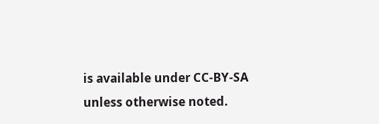is available under CC-BY-SA unless otherwise noted.